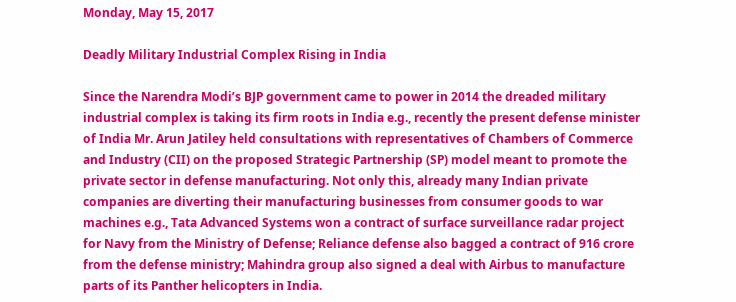Monday, May 15, 2017

Deadly Military Industrial Complex Rising in India

Since the Narendra Modi’s BJP government came to power in 2014 the dreaded military industrial complex is taking its firm roots in India e.g., recently the present defense minister of India Mr. Arun Jatiley held consultations with representatives of Chambers of Commerce and Industry (CII) on the proposed Strategic Partnership (SP) model meant to promote the private sector in defense manufacturing. Not only this, already many Indian private companies are diverting their manufacturing businesses from consumer goods to war machines e.g., Tata Advanced Systems won a contract of surface surveillance radar project for Navy from the Ministry of Defense; Reliance defense also bagged a contract of 916 crore from the defense ministry; Mahindra group also signed a deal with Airbus to manufacture parts of its Panther helicopters in India.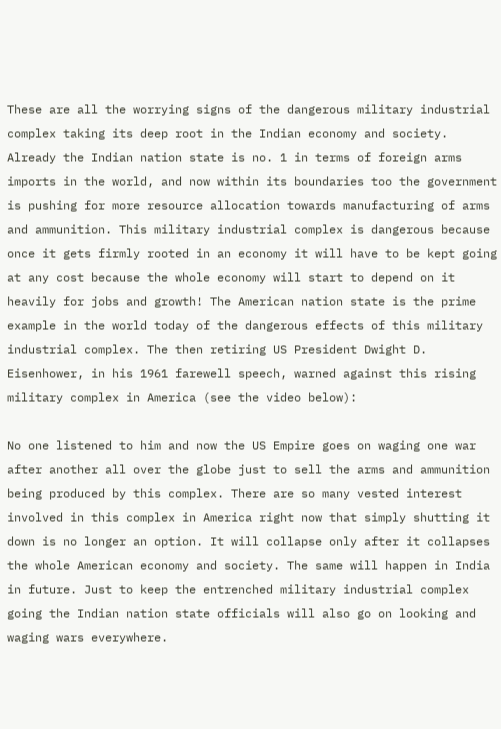These are all the worrying signs of the dangerous military industrial complex taking its deep root in the Indian economy and society. Already the Indian nation state is no. 1 in terms of foreign arms imports in the world, and now within its boundaries too the government is pushing for more resource allocation towards manufacturing of arms and ammunition. This military industrial complex is dangerous because once it gets firmly rooted in an economy it will have to be kept going at any cost because the whole economy will start to depend on it heavily for jobs and growth! The American nation state is the prime example in the world today of the dangerous effects of this military industrial complex. The then retiring US President Dwight D. Eisenhower, in his 1961 farewell speech, warned against this rising military complex in America (see the video below):

No one listened to him and now the US Empire goes on waging one war after another all over the globe just to sell the arms and ammunition being produced by this complex. There are so many vested interest involved in this complex in America right now that simply shutting it down is no longer an option. It will collapse only after it collapses the whole American economy and society. The same will happen in India in future. Just to keep the entrenched military industrial complex going the Indian nation state officials will also go on looking and waging wars everywhere.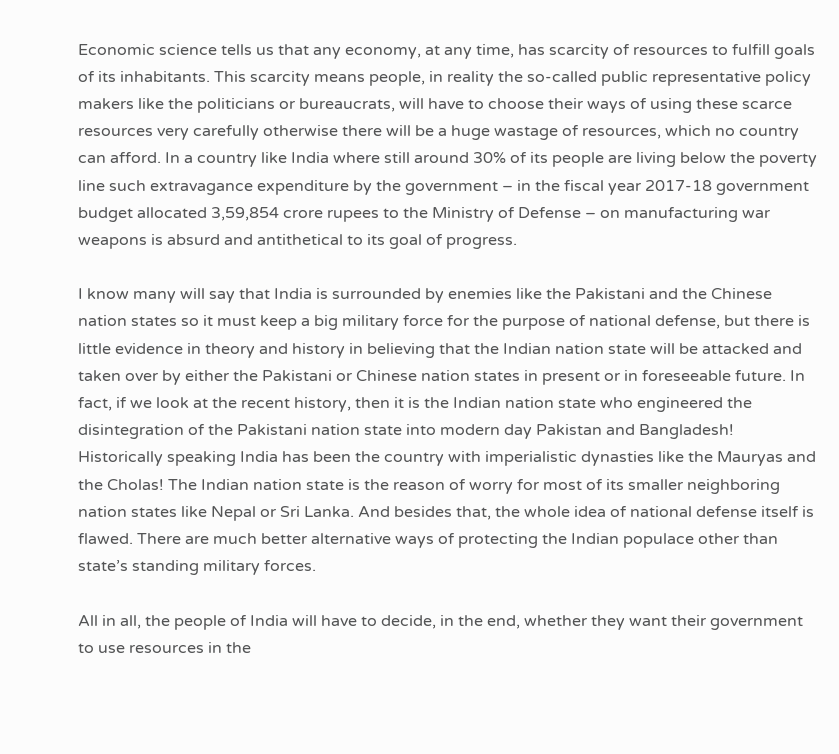Economic science tells us that any economy, at any time, has scarcity of resources to fulfill goals of its inhabitants. This scarcity means people, in reality the so-called public representative policy makers like the politicians or bureaucrats, will have to choose their ways of using these scarce resources very carefully otherwise there will be a huge wastage of resources, which no country can afford. In a country like India where still around 30% of its people are living below the poverty line such extravagance expenditure by the government – in the fiscal year 2017-18 government budget allocated 3,59,854 crore rupees to the Ministry of Defense – on manufacturing war weapons is absurd and antithetical to its goal of progress.

I know many will say that India is surrounded by enemies like the Pakistani and the Chinese nation states so it must keep a big military force for the purpose of national defense, but there is little evidence in theory and history in believing that the Indian nation state will be attacked and taken over by either the Pakistani or Chinese nation states in present or in foreseeable future. In fact, if we look at the recent history, then it is the Indian nation state who engineered the disintegration of the Pakistani nation state into modern day Pakistan and Bangladesh! Historically speaking India has been the country with imperialistic dynasties like the Mauryas and the Cholas! The Indian nation state is the reason of worry for most of its smaller neighboring nation states like Nepal or Sri Lanka. And besides that, the whole idea of national defense itself is flawed. There are much better alternative ways of protecting the Indian populace other than state’s standing military forces.

All in all, the people of India will have to decide, in the end, whether they want their government to use resources in the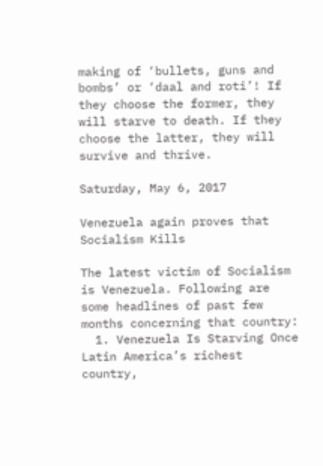making of ‘bullets, guns and bombs’ or ‘daal and roti’! If they choose the former, they will starve to death. If they choose the latter, they will survive and thrive.

Saturday, May 6, 2017

Venezuela again proves that Socialism Kills

The latest victim of Socialism is Venezuela. Following are some headlines of past few months concerning that country:
  1. Venezuela Is Starving Once Latin America’s richest country,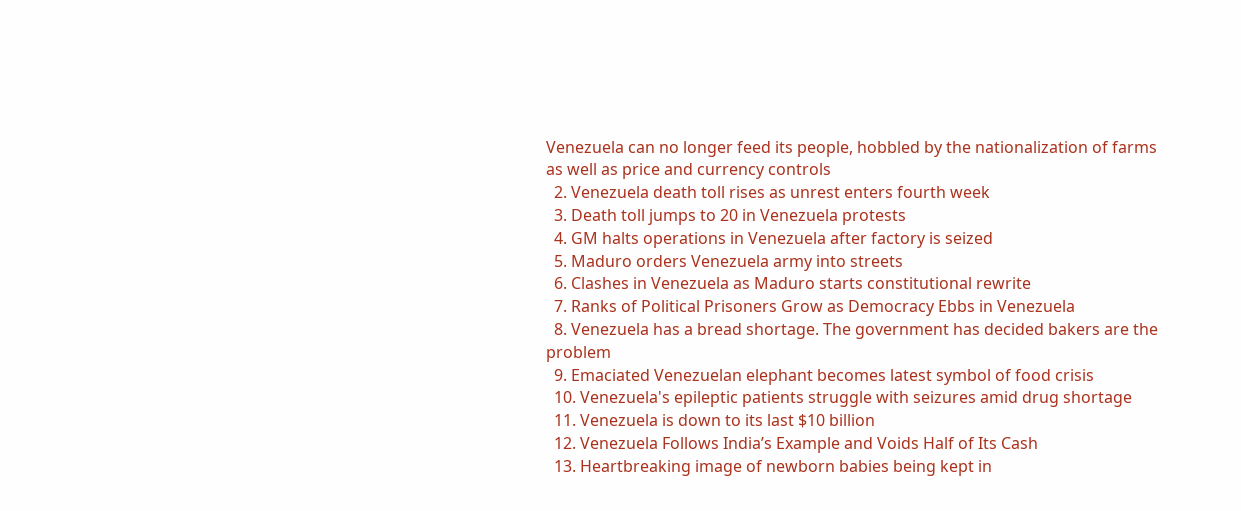Venezuela can no longer feed its people, hobbled by the nationalization of farms as well as price and currency controls
  2. Venezuela death toll rises as unrest enters fourth week
  3. Death toll jumps to 20 in Venezuela protests
  4. GM halts operations in Venezuela after factory is seized
  5. Maduro orders Venezuela army into streets
  6. Clashes in Venezuela as Maduro starts constitutional rewrite
  7. Ranks of Political Prisoners Grow as Democracy Ebbs in Venezuela
  8. Venezuela has a bread shortage. The government has decided bakers are the problem
  9. Emaciated Venezuelan elephant becomes latest symbol of food crisis
  10. Venezuela's epileptic patients struggle with seizures amid drug shortage
  11. Venezuela is down to its last $10 billion
  12. Venezuela Follows India’s Example and Voids Half of Its Cash
  13. Heartbreaking image of newborn babies being kept in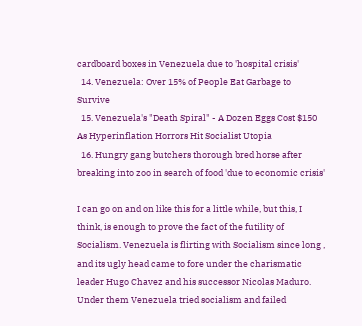cardboard boxes in Venezuela due to 'hospital crisis'
  14. Venezuela: Over 15% of People Eat Garbage to Survive
  15. Venezuela's "Death Spiral" - A Dozen Eggs Cost $150 As Hyperinflation Horrors Hit Socialist Utopia
  16. Hungry gang butchers thorough bred horse after breaking into zoo in search of food 'due to economic crisis'

I can go on and on like this for a little while, but this, I think, is enough to prove the fact of the futility of Socialism. Venezuela is flirting with Socialism since long , and its ugly head came to fore under the charismatic leader Hugo Chavez and his successor Nicolas Maduro. Under them Venezuela tried socialism and failed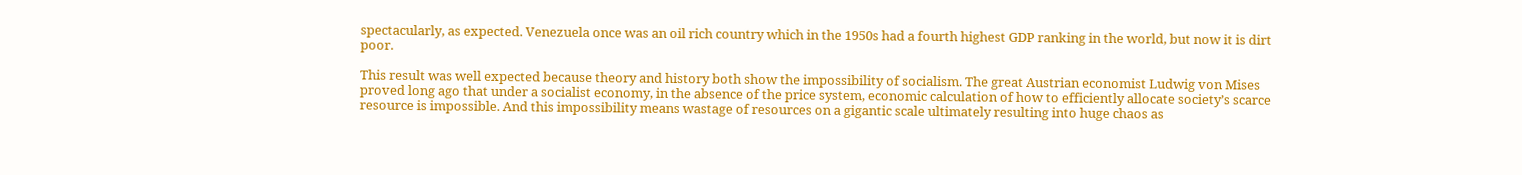spectacularly, as expected. Venezuela once was an oil rich country which in the 1950s had a fourth highest GDP ranking in the world, but now it is dirt poor.

This result was well expected because theory and history both show the impossibility of socialism. The great Austrian economist Ludwig von Mises proved long ago that under a socialist economy, in the absence of the price system, economic calculation of how to efficiently allocate society’s scarce resource is impossible. And this impossibility means wastage of resources on a gigantic scale ultimately resulting into huge chaos as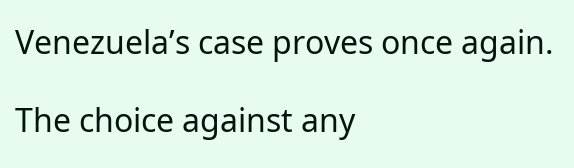Venezuela’s case proves once again.

The choice against any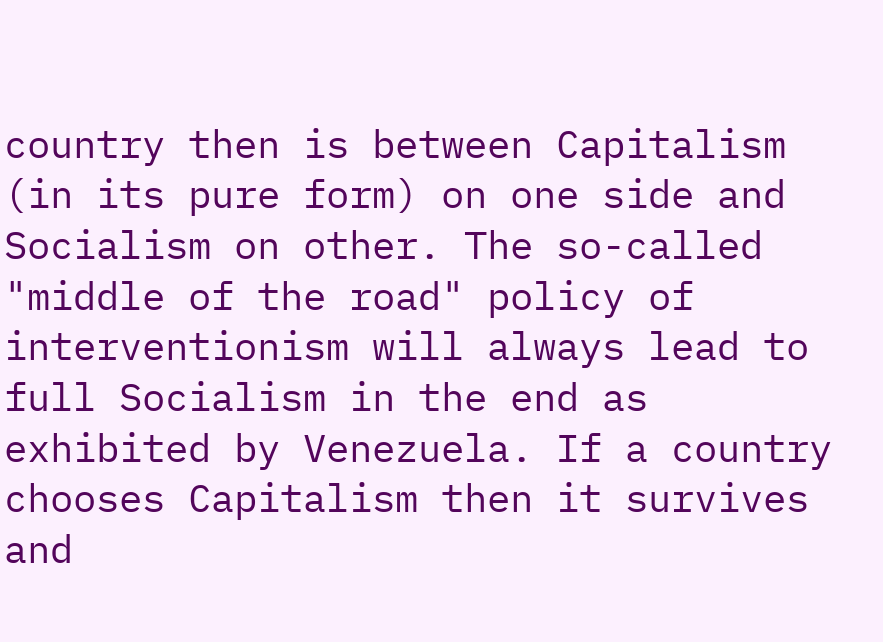country then is between Capitalism (in its pure form) on one side and Socialism on other. The so-called "middle of the road" policy of interventionism will always lead to full Socialism in the end as exhibited by Venezuela. If a country chooses Capitalism then it survives and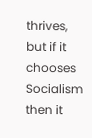thrives, but if it chooses Socialism then it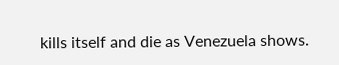kills itself and die as Venezuela shows.